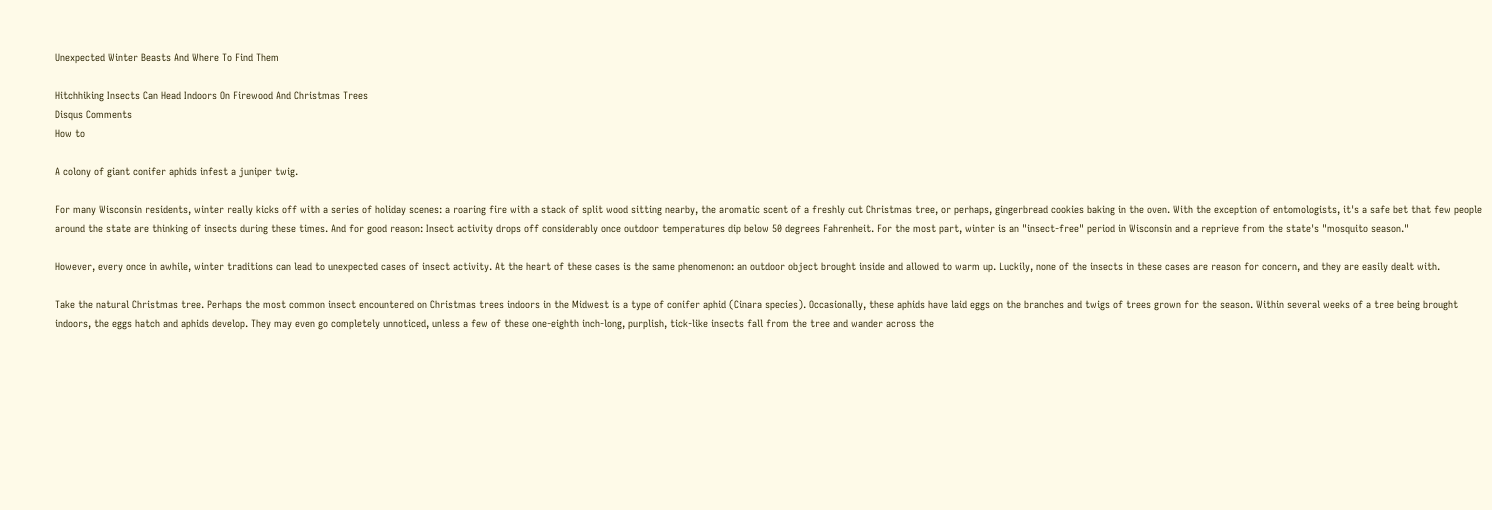Unexpected Winter Beasts And Where To Find Them

Hitchhiking Insects Can Head Indoors On Firewood And Christmas Trees
Disqus Comments
How to

A colony of giant conifer aphids infest a juniper twig.

For many Wisconsin residents, winter really kicks off with a series of holiday scenes: a roaring fire with a stack of split wood sitting nearby, the aromatic scent of a freshly cut Christmas tree, or perhaps, gingerbread cookies baking in the oven. With the exception of entomologists, it's a safe bet that few people around the state are thinking of insects during these times. And for good reason: Insect activity drops off considerably once outdoor temperatures dip below 50 degrees Fahrenheit. For the most part, winter is an "insect-free" period in Wisconsin and a reprieve from the state's "mosquito season."

However, every once in awhile, winter traditions can lead to unexpected cases of insect activity. At the heart of these cases is the same phenomenon: an outdoor object brought inside and allowed to warm up. Luckily, none of the insects in these cases are reason for concern, and they are easily dealt with.

Take the natural Christmas tree. Perhaps the most common insect encountered on Christmas trees indoors in the Midwest is a type of conifer aphid (Cinara species). Occasionally, these aphids have laid eggs on the branches and twigs of trees grown for the season. Within several weeks of a tree being brought indoors, the eggs hatch and aphids develop. They may even go completely unnoticed, unless a few of these one-eighth inch-long, purplish, tick-like insects fall from the tree and wander across the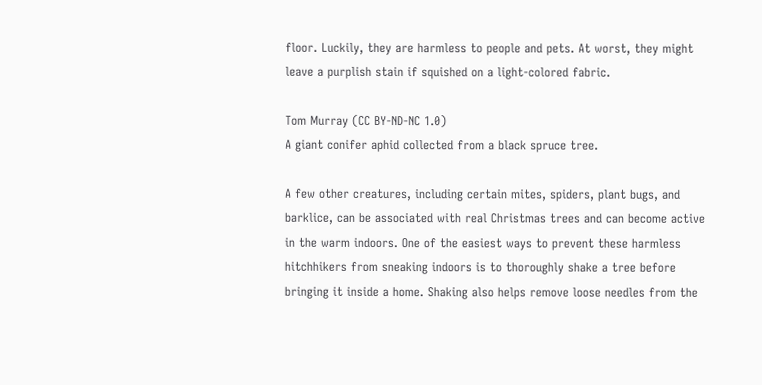floor. Luckily, they are harmless to people and pets. At worst, they might leave a purplish stain if squished on a light-colored fabric.

Tom Murray (CC BY-ND-NC 1.0)
A giant conifer aphid collected from a black spruce tree.

A few other creatures, including certain mites, spiders, plant bugs, and barklice, can be associated with real Christmas trees and can become active in the warm indoors. One of the easiest ways to prevent these harmless hitchhikers from sneaking indoors is to thoroughly shake a tree before bringing it inside a home. Shaking also helps remove loose needles from the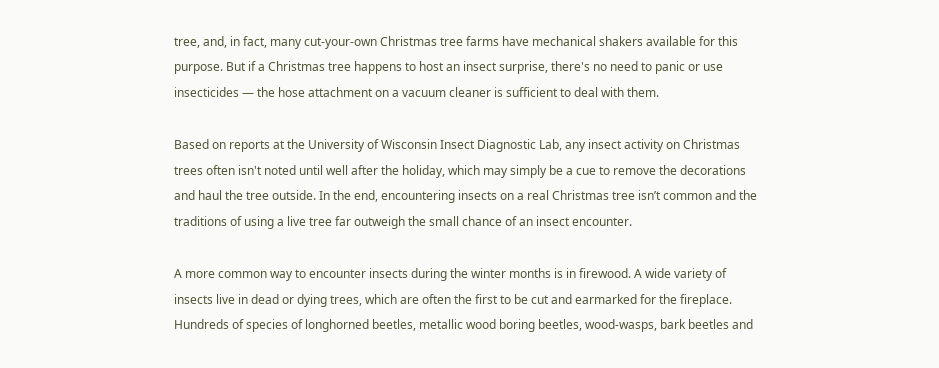tree, and, in fact, many cut-your-own Christmas tree farms have mechanical shakers available for this purpose. But if a Christmas tree happens to host an insect surprise, there's no need to panic or use insecticides — the hose attachment on a vacuum cleaner is sufficient to deal with them.

Based on reports at the University of Wisconsin Insect Diagnostic Lab, any insect activity on Christmas trees often isn't noted until well after the holiday, which may simply be a cue to remove the decorations and haul the tree outside. In the end, encountering insects on a real Christmas tree isn’t common and the traditions of using a live tree far outweigh the small chance of an insect encounter.

A more common way to encounter insects during the winter months is in firewood. A wide variety of insects live in dead or dying trees, which are often the first to be cut and earmarked for the fireplace. Hundreds of species of longhorned beetles, metallic wood boring beetles, wood-wasps, bark beetles and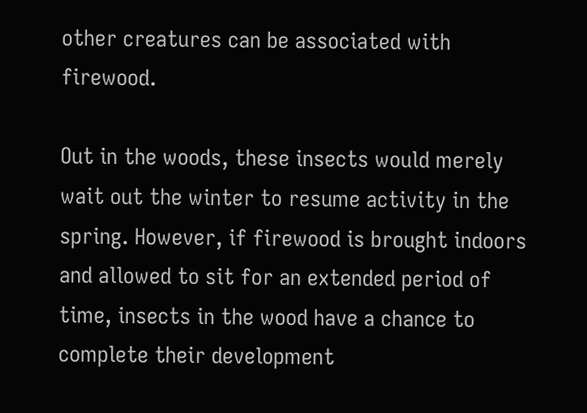other creatures can be associated with firewood.

Out in the woods, these insects would merely wait out the winter to resume activity in the spring. However, if firewood is brought indoors and allowed to sit for an extended period of time, insects in the wood have a chance to complete their development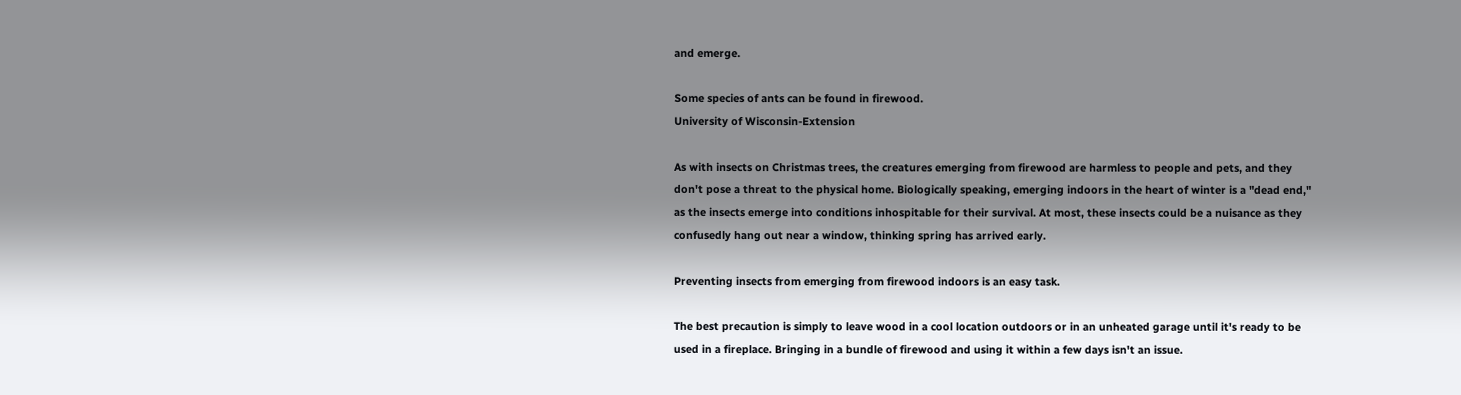and emerge.

Some species of ants can be found in firewood.
University of Wisconsin-Extension

As with insects on Christmas trees, the creatures emerging from firewood are harmless to people and pets, and they don't pose a threat to the physical home. Biologically speaking, emerging indoors in the heart of winter is a "dead end," as the insects emerge into conditions inhospitable for their survival. At most, these insects could be a nuisance as they confusedly hang out near a window, thinking spring has arrived early.

Preventing insects from emerging from firewood indoors is an easy task.

The best precaution is simply to leave wood in a cool location outdoors or in an unheated garage until it's ready to be used in a fireplace. Bringing in a bundle of firewood and using it within a few days isn't an issue.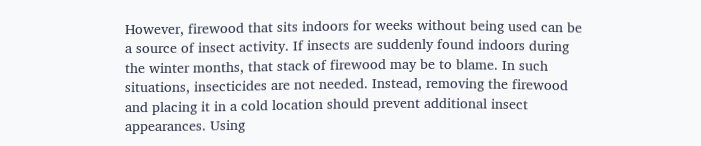However, firewood that sits indoors for weeks without being used can be a source of insect activity. If insects are suddenly found indoors during the winter months, that stack of firewood may be to blame. In such situations, insecticides are not needed. Instead, removing the firewood and placing it in a cold location should prevent additional insect appearances. Using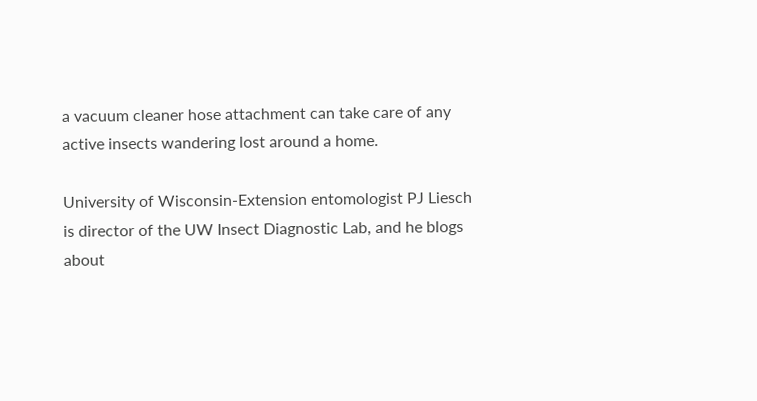a vacuum cleaner hose attachment can take care of any active insects wandering lost around a home.

University of Wisconsin-Extension entomologist PJ Liesch is director of the UW Insect Diagnostic Lab, and he blogs about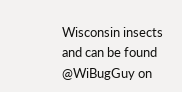Wisconsin insects and can be found @WiBugGuy on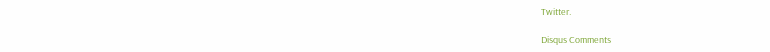Twitter.

Disqus Comments